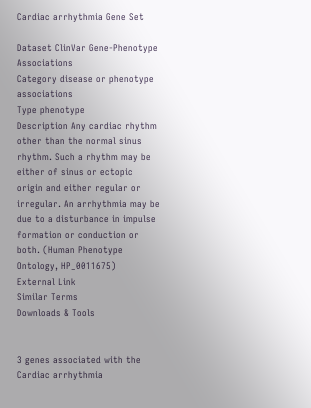Cardiac arrhythmia Gene Set

Dataset ClinVar Gene-Phenotype Associations
Category disease or phenotype associations
Type phenotype
Description Any cardiac rhythm other than the normal sinus rhythm. Such a rhythm may be either of sinus or ectopic origin and either regular or irregular. An arrhythmia may be due to a disturbance in impulse formation or conduction or both. (Human Phenotype Ontology, HP_0011675)
External Link
Similar Terms
Downloads & Tools


3 genes associated with the Cardiac arrhythmia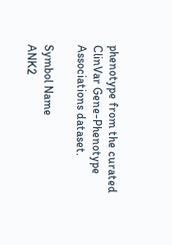phenotype from the curated ClinVar Gene-Phenotype Associations dataset.

Symbol Name
ANK2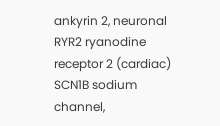ankyrin 2, neuronal
RYR2 ryanodine receptor 2 (cardiac)
SCN1B sodium channel,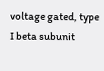voltage gated, type I beta subunit